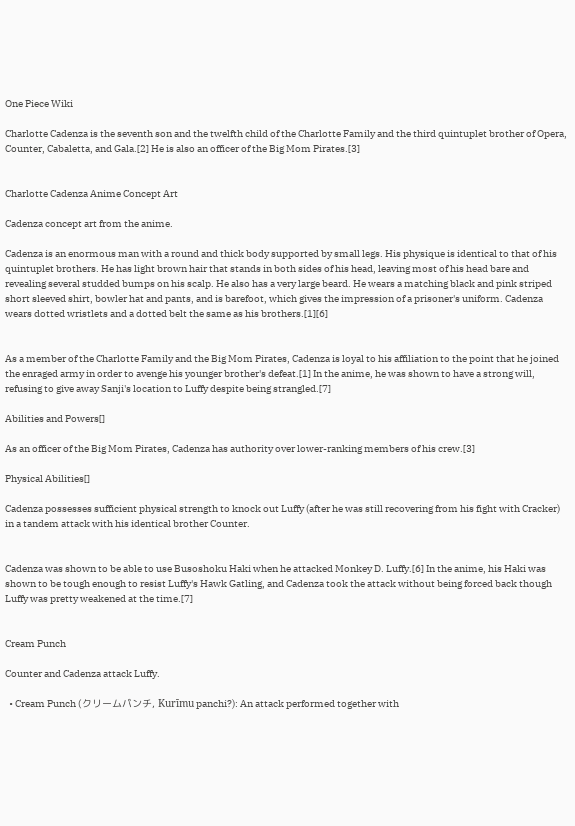One Piece Wiki

Charlotte Cadenza is the seventh son and the twelfth child of the Charlotte Family and the third quintuplet brother of Opera, Counter, Cabaletta, and Gala.[2] He is also an officer of the Big Mom Pirates.[3]


Charlotte Cadenza Anime Concept Art

Cadenza concept art from the anime.

Cadenza is an enormous man with a round and thick body supported by small legs. His physique is identical to that of his quintuplet brothers. He has light brown hair that stands in both sides of his head, leaving most of his head bare and revealing several studded bumps on his scalp. He also has a very large beard. He wears a matching black and pink striped short sleeved shirt, bowler hat and pants, and is barefoot, which gives the impression of a prisoner's uniform. Cadenza wears dotted wristlets and a dotted belt the same as his brothers.[1][6]


As a member of the Charlotte Family and the Big Mom Pirates, Cadenza is loyal to his affiliation to the point that he joined the enraged army in order to avenge his younger brother's defeat.[1] In the anime, he was shown to have a strong will, refusing to give away Sanji's location to Luffy despite being strangled.[7]

Abilities and Powers[]

As an officer of the Big Mom Pirates, Cadenza has authority over lower-ranking members of his crew.[3]

Physical Abilities[]

Cadenza possesses sufficient physical strength to knock out Luffy (after he was still recovering from his fight with Cracker) in a tandem attack with his identical brother Counter.


Cadenza was shown to be able to use Busoshoku Haki when he attacked Monkey D. Luffy.[6] In the anime, his Haki was shown to be tough enough to resist Luffy's Hawk Gatling, and Cadenza took the attack without being forced back though Luffy was pretty weakened at the time.[7]


Cream Punch

Counter and Cadenza attack Luffy.

  • Cream Punch (クリームパンチ, Kurīmu panchi?): An attack performed together with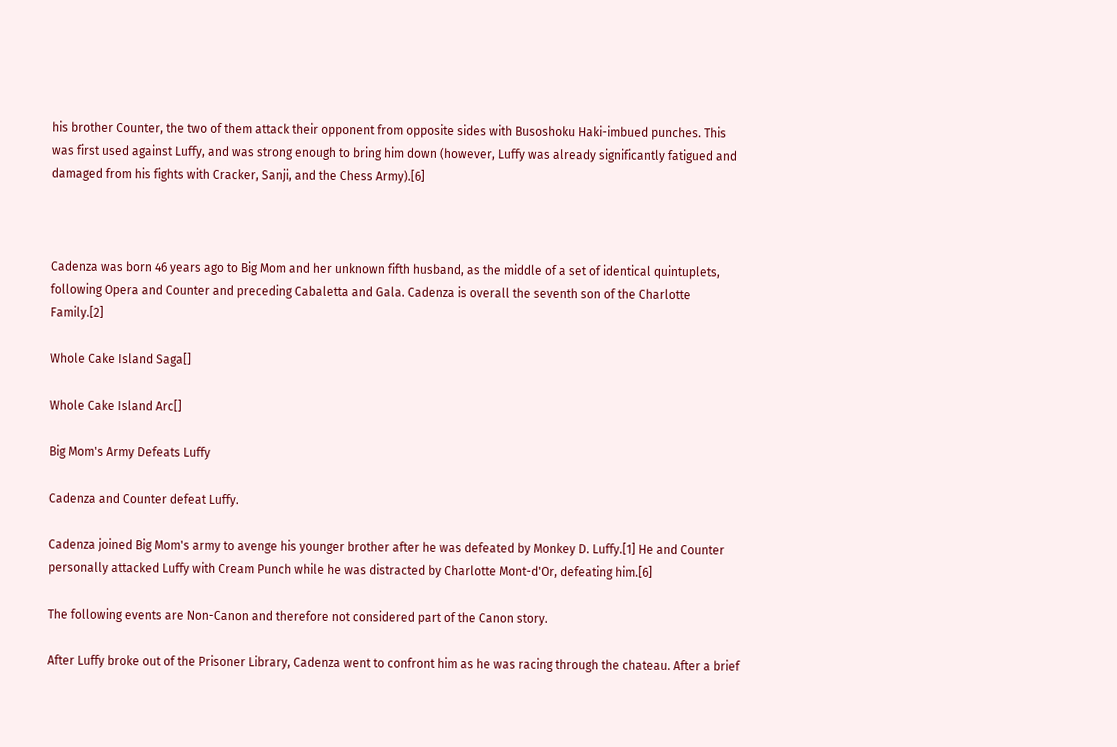his brother Counter, the two of them attack their opponent from opposite sides with Busoshoku Haki-imbued punches. This was first used against Luffy, and was strong enough to bring him down (however, Luffy was already significantly fatigued and damaged from his fights with Cracker, Sanji, and the Chess Army).[6]



Cadenza was born 46 years ago to Big Mom and her unknown fifth husband, as the middle of a set of identical quintuplets, following Opera and Counter and preceding Cabaletta and Gala. Cadenza is overall the seventh son of the Charlotte Family.[2]

Whole Cake Island Saga[]

Whole Cake Island Arc[]

Big Mom's Army Defeats Luffy

Cadenza and Counter defeat Luffy.

Cadenza joined Big Mom's army to avenge his younger brother after he was defeated by Monkey D. Luffy.[1] He and Counter personally attacked Luffy with Cream Punch while he was distracted by Charlotte Mont-d'Or, defeating him.[6]

The following events are Non-Canon and therefore not considered part of the Canon story.

After Luffy broke out of the Prisoner Library, Cadenza went to confront him as he was racing through the chateau. After a brief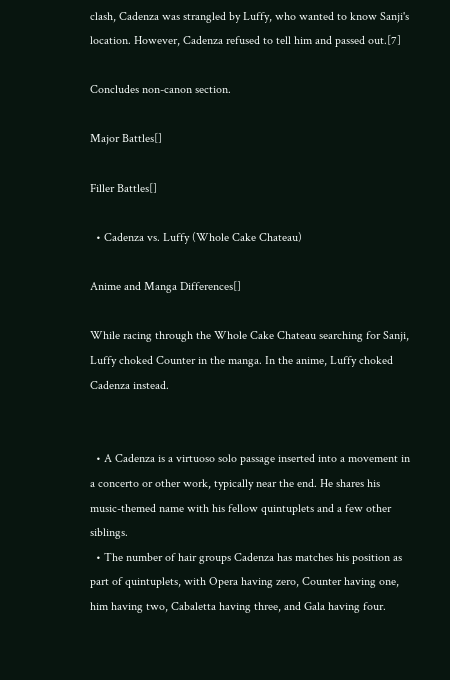clash, Cadenza was strangled by Luffy, who wanted to know Sanji's location. However, Cadenza refused to tell him and passed out.[7]

Concludes non-canon section.

Major Battles[]

Filler Battles[]

  • Cadenza vs. Luffy (Whole Cake Chateau)

Anime and Manga Differences[]

While racing through the Whole Cake Chateau searching for Sanji, Luffy choked Counter in the manga. In the anime, Luffy choked Cadenza instead.


  • A Cadenza is a virtuoso solo passage inserted into a movement in a concerto or other work, typically near the end. He shares his music-themed name with his fellow quintuplets and a few other siblings.
  • The number of hair groups Cadenza has matches his position as part of quintuplets, with Opera having zero, Counter having one, him having two, Cabaletta having three, and Gala having four.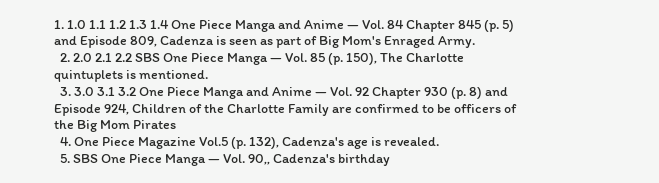1. 1.0 1.1 1.2 1.3 1.4 One Piece Manga and Anime — Vol. 84 Chapter 845 (p. 5) and Episode 809, Cadenza is seen as part of Big Mom's Enraged Army.
  2. 2.0 2.1 2.2 SBS One Piece Manga — Vol. 85 (p. 150), The Charlotte quintuplets is mentioned.
  3. 3.0 3.1 3.2 One Piece Manga and Anime — Vol. 92 Chapter 930 (p. 8) and Episode 924, Children of the Charlotte Family are confirmed to be officers of the Big Mom Pirates
  4. One Piece Magazine Vol.5 (p. 132), Cadenza's age is revealed.
  5. SBS One Piece Manga — Vol. 90,, Cadenza's birthday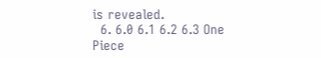is revealed.
  6. 6.0 6.1 6.2 6.3 One Piece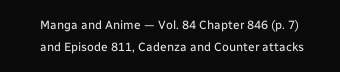Manga and Anime — Vol. 84 Chapter 846 (p. 7) and Episode 811, Cadenza and Counter attacks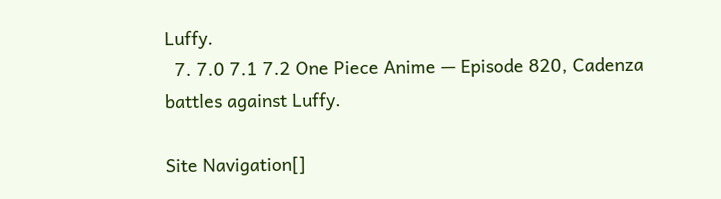Luffy.
  7. 7.0 7.1 7.2 One Piece Anime — Episode 820, Cadenza battles against Luffy.

Site Navigation[]